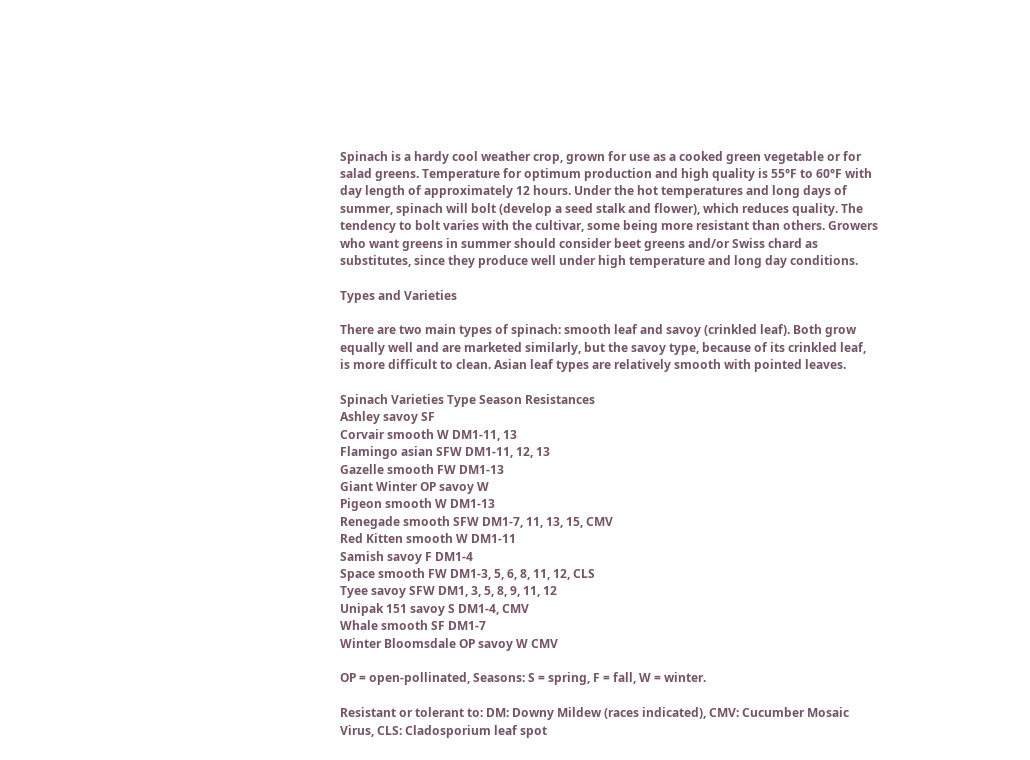Spinach is a hardy cool weather crop, grown for use as a cooked green vegetable or for salad greens. Temperature for optimum production and high quality is 55°F to 60°F with day length of approximately 12 hours. Under the hot temperatures and long days of summer, spinach will bolt (develop a seed stalk and flower), which reduces quality. The tendency to bolt varies with the cultivar, some being more resistant than others. Growers who want greens in summer should consider beet greens and/or Swiss chard as substitutes, since they produce well under high temperature and long day conditions.

Types and Varieties

There are two main types of spinach: smooth leaf and savoy (crinkled leaf). Both grow equally well and are marketed similarly, but the savoy type, because of its crinkled leaf, is more difficult to clean. Asian leaf types are relatively smooth with pointed leaves.

Spinach Varieties Type Season Resistances
Ashley savoy SF
Corvair smooth W DM1-11, 13
Flamingo asian SFW DM1-11, 12, 13
Gazelle smooth FW DM1-13
Giant Winter OP savoy W
Pigeon smooth W DM1-13
Renegade smooth SFW DM1-7, 11, 13, 15, CMV
Red Kitten smooth W DM1-11
Samish savoy F DM1-4
Space smooth FW DM1-3, 5, 6, 8, 11, 12, CLS
Tyee savoy SFW DM1, 3, 5, 8, 9, 11, 12
Unipak 151 savoy S DM1-4, CMV
Whale smooth SF DM1-7
Winter Bloomsdale OP savoy W CMV

OP = open-pollinated, Seasons: S = spring, F = fall, W = winter.

Resistant or tolerant to: DM: Downy Mildew (races indicated), CMV: Cucumber Mosaic Virus, CLS: Cladosporium leaf spot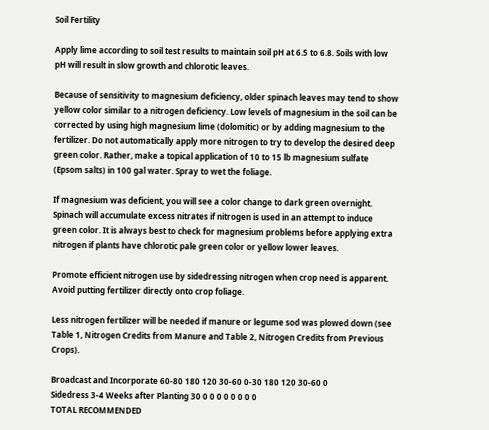Soil Fertility

Apply lime according to soil test results to maintain soil pH at 6.5 to 6.8. Soils with low pH will result in slow growth and chlorotic leaves.

Because of sensitivity to magnesium deficiency, older spinach leaves may tend to show yellow color similar to a nitrogen deficiency. Low levels of magnesium in the soil can be corrected by using high magnesium lime (dolomitic) or by adding magnesium to the fertilizer. Do not automatically apply more nitrogen to try to develop the desired deep green color. Rather, make a topical application of 10 to 15 lb magnesium sulfate (Epsom salts) in 100 gal water. Spray to wet the foliage.

If magnesium was deficient, you will see a color change to dark green overnight. Spinach will accumulate excess nitrates if nitrogen is used in an attempt to induce green color. It is always best to check for magnesium problems before applying extra nitrogen if plants have chlorotic pale green color or yellow lower leaves.

Promote efficient nitrogen use by sidedressing nitrogen when crop need is apparent. Avoid putting fertilizer directly onto crop foliage.

Less nitrogen fertilizer will be needed if manure or legume sod was plowed down (see Table 1, Nitrogen Credits from Manure and Table 2, Nitrogen Credits from Previous Crops).

Broadcast and Incorporate 60-80 180 120 30-60 0-30 180 120 30-60 0
Sidedress 3-4 Weeks after Planting 30 0 0 0 0 0 0 0 0
TOTAL RECOMMENDED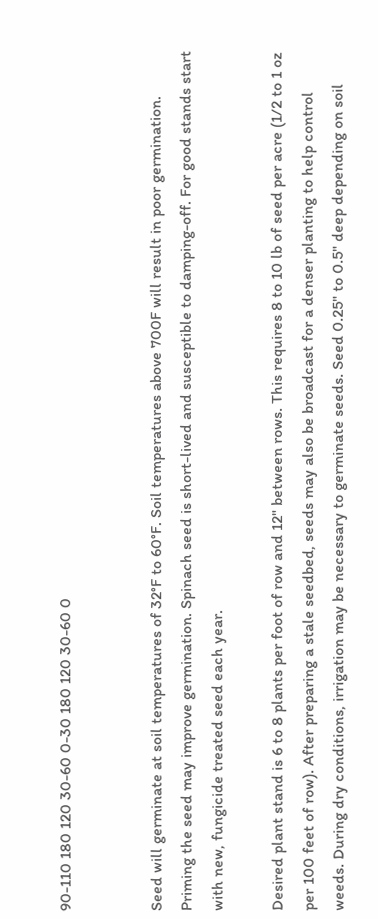90-110 180 120 30-60 0-30 180 120 30-60 0


Seed will germinate at soil temperatures of 32°F to 60°F. Soil temperatures above 700F will result in poor germination. Priming the seed may improve germination. Spinach seed is short-lived and susceptible to damping-off. For good stands start with new, fungicide treated seed each year.

Desired plant stand is 6 to 8 plants per foot of row and 12" between rows. This requires 8 to 10 lb of seed per acre (1/2 to 1 oz per 100 feet of row). After preparing a stale seedbed, seeds may also be broadcast for a denser planting to help control weeds. During dry conditions, irrigation may be necessary to germinate seeds. Seed 0.25" to 0.5" deep depending on soil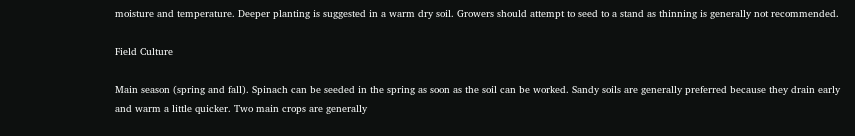moisture and temperature. Deeper planting is suggested in a warm dry soil. Growers should attempt to seed to a stand as thinning is generally not recommended.

Field Culture

Main season (spring and fall). Spinach can be seeded in the spring as soon as the soil can be worked. Sandy soils are generally preferred because they drain early and warm a little quicker. Two main crops are generally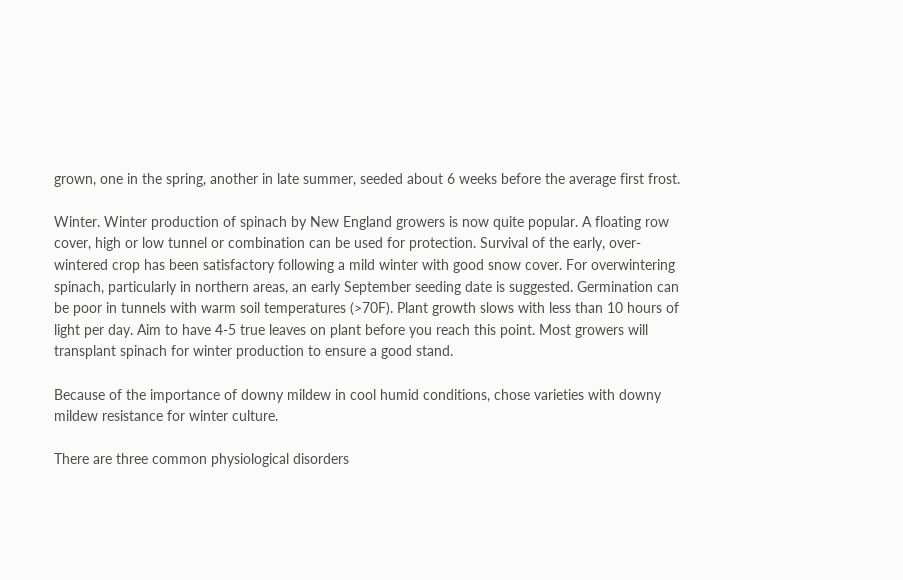grown, one in the spring, another in late summer, seeded about 6 weeks before the average first frost.

Winter. Winter production of spinach by New England growers is now quite popular. A floating row cover, high or low tunnel or combination can be used for protection. Survival of the early, over-wintered crop has been satisfactory following a mild winter with good snow cover. For overwintering spinach, particularly in northern areas, an early September seeding date is suggested. Germination can be poor in tunnels with warm soil temperatures (>70F). Plant growth slows with less than 10 hours of light per day. Aim to have 4-5 true leaves on plant before you reach this point. Most growers will transplant spinach for winter production to ensure a good stand.

Because of the importance of downy mildew in cool humid conditions, chose varieties with downy mildew resistance for winter culture.

There are three common physiological disorders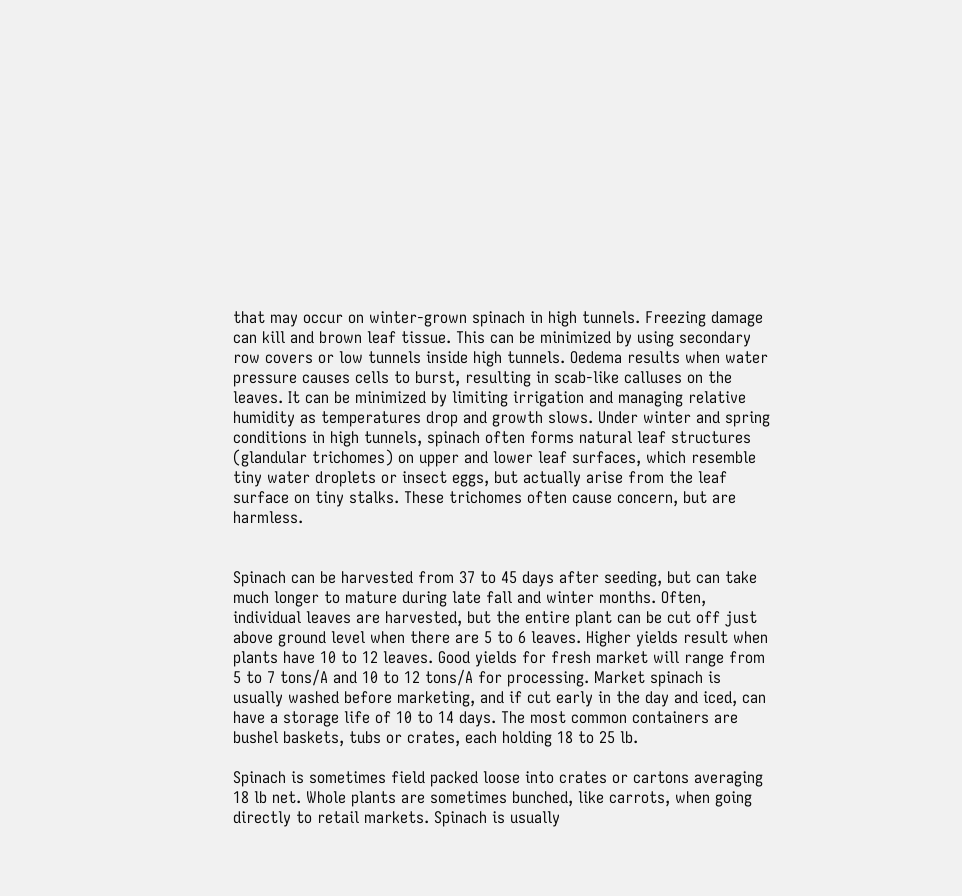that may occur on winter-grown spinach in high tunnels. Freezing damage can kill and brown leaf tissue. This can be minimized by using secondary row covers or low tunnels inside high tunnels. Oedema results when water pressure causes cells to burst, resulting in scab-like calluses on the leaves. It can be minimized by limiting irrigation and managing relative humidity as temperatures drop and growth slows. Under winter and spring conditions in high tunnels, spinach often forms natural leaf structures (glandular trichomes) on upper and lower leaf surfaces, which resemble tiny water droplets or insect eggs, but actually arise from the leaf surface on tiny stalks. These trichomes often cause concern, but are harmless.


Spinach can be harvested from 37 to 45 days after seeding, but can take much longer to mature during late fall and winter months. Often, individual leaves are harvested, but the entire plant can be cut off just above ground level when there are 5 to 6 leaves. Higher yields result when plants have 10 to 12 leaves. Good yields for fresh market will range from 5 to 7 tons/A and 10 to 12 tons/A for processing. Market spinach is usually washed before marketing, and if cut early in the day and iced, can have a storage life of 10 to 14 days. The most common containers are bushel baskets, tubs or crates, each holding 18 to 25 lb.

Spinach is sometimes field packed loose into crates or cartons averaging 18 lb net. Whole plants are sometimes bunched, like carrots, when going directly to retail markets. Spinach is usually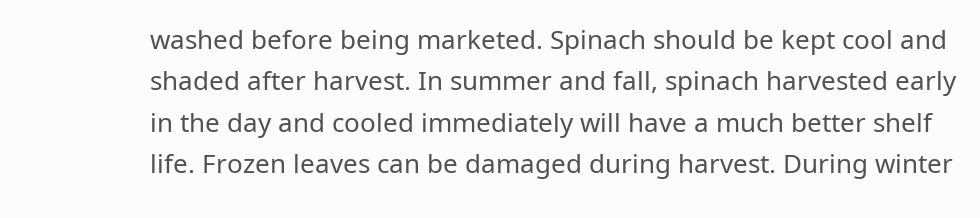washed before being marketed. Spinach should be kept cool and shaded after harvest. In summer and fall, spinach harvested early in the day and cooled immediately will have a much better shelf life. Frozen leaves can be damaged during harvest. During winter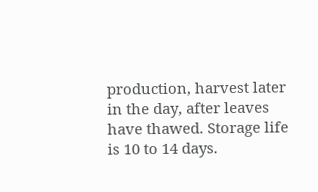production, harvest later in the day, after leaves have thawed. Storage life is 10 to 14 days.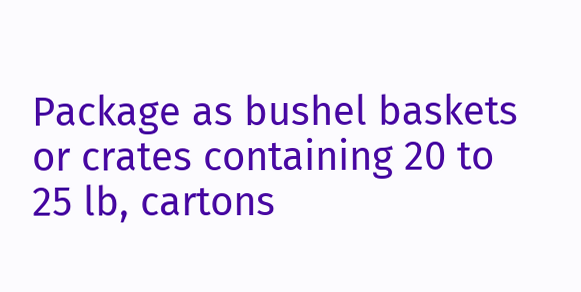Package as bushel baskets or crates containing 20 to 25 lb, cartons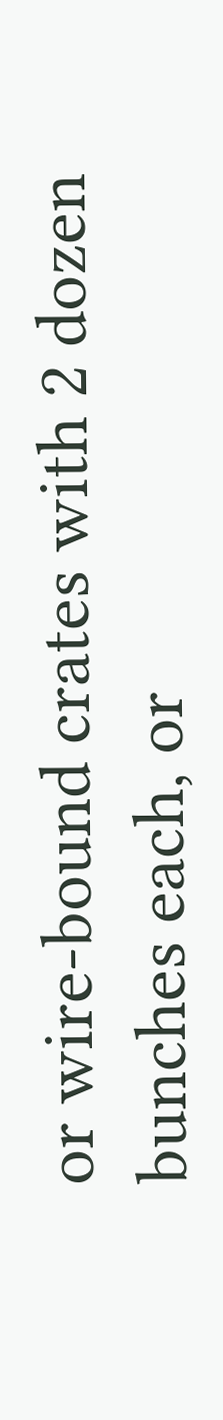or wire-bound crates with 2 dozen bunches each, or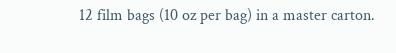12 film bags (10 oz per bag) in a master carton.